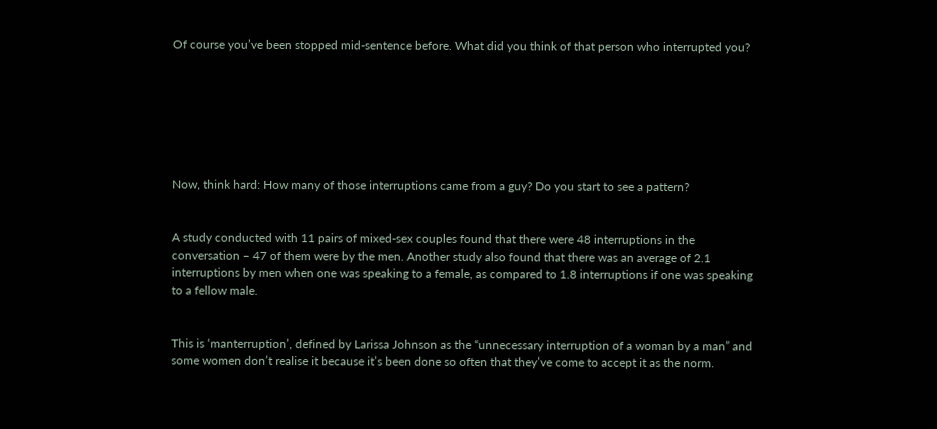Of course you’ve been stopped mid-sentence before. What did you think of that person who interrupted you?







Now, think hard: How many of those interruptions came from a guy? Do you start to see a pattern?


A study conducted with 11 pairs of mixed-sex couples found that there were 48 interruptions in the conversation – 47 of them were by the men. Another study also found that there was an average of 2.1 interruptions by men when one was speaking to a female, as compared to 1.8 interruptions if one was speaking to a fellow male.


This is ‘manterruption’, defined by Larissa Johnson as the “unnecessary interruption of a woman by a man” and some women don’t realise it because it’s been done so often that they’ve come to accept it as the norm.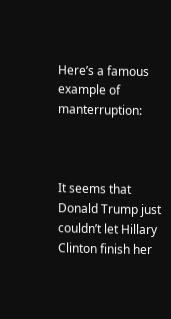Here’s a famous example of manterruption:



It seems that Donald Trump just couldn’t let Hillary Clinton finish her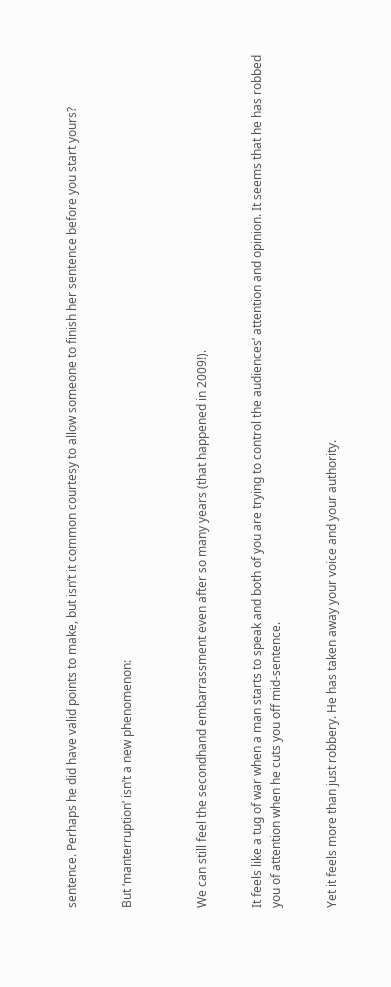sentence. Perhaps he did have valid points to make, but isn’t it common courtesy to allow someone to finish her sentence before you start yours?


But ‘manterruption’ isn’t a new phenomenon:



We can still feel the secondhand embarrassment even after so many years (that happened in 2009!).


It feels like a tug of war when a man starts to speak and both of you are trying to control the audiences’ attention and opinion. It seems that he has robbed you of attention when he cuts you off mid-sentence.


Yet it feels more than just robbery. He has taken away your voice and your authority.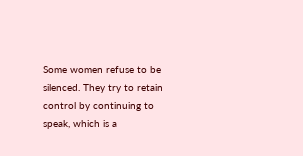Some women refuse to be silenced. They try to retain control by continuing to speak, which is a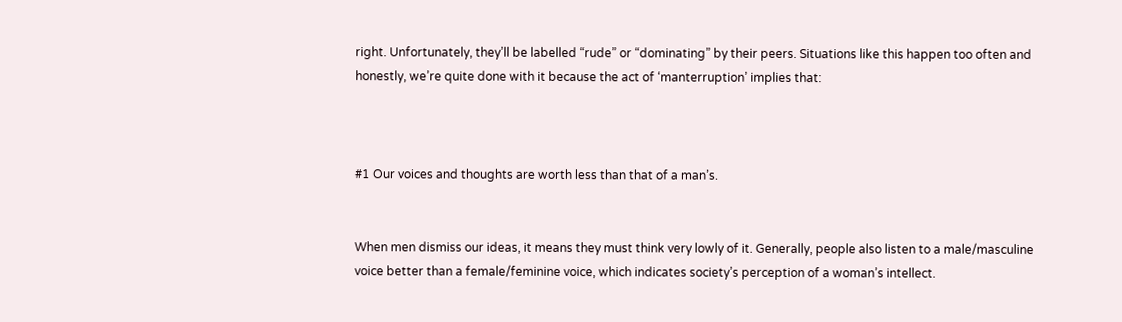right. Unfortunately, they’ll be labelled “rude” or “dominating” by their peers. Situations like this happen too often and honestly, we’re quite done with it because the act of ‘manterruption’ implies that:



#1 Our voices and thoughts are worth less than that of a man’s.


When men dismiss our ideas, it means they must think very lowly of it. Generally, people also listen to a male/masculine voice better than a female/feminine voice, which indicates society’s perception of a woman’s intellect.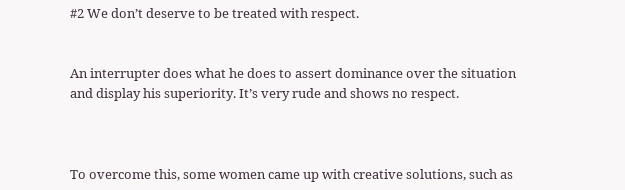#2 We don’t deserve to be treated with respect.


An interrupter does what he does to assert dominance over the situation and display his superiority. It’s very rude and shows no respect.



To overcome this, some women came up with creative solutions, such as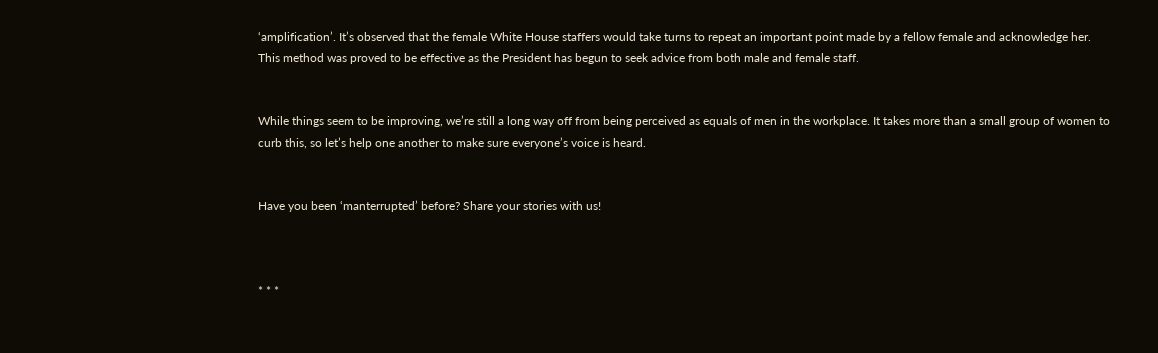‘amplification’. It’s observed that the female White House staffers would take turns to repeat an important point made by a fellow female and acknowledge her. This method was proved to be effective as the President has begun to seek advice from both male and female staff.


While things seem to be improving, we’re still a long way off from being perceived as equals of men in the workplace. It takes more than a small group of women to curb this, so let’s help one another to make sure everyone’s voice is heard.


Have you been ‘manterrupted’ before? Share your stories with us!



* * *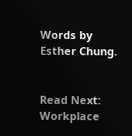Words by Esther Chung.


Read Next: Workplace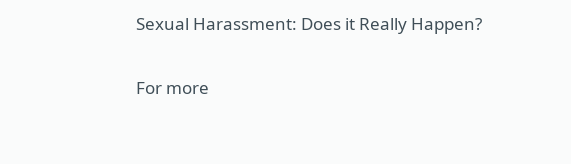Sexual Harassment: Does it Really Happen?

For more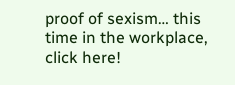proof of sexism… this time in the workplace, click here!